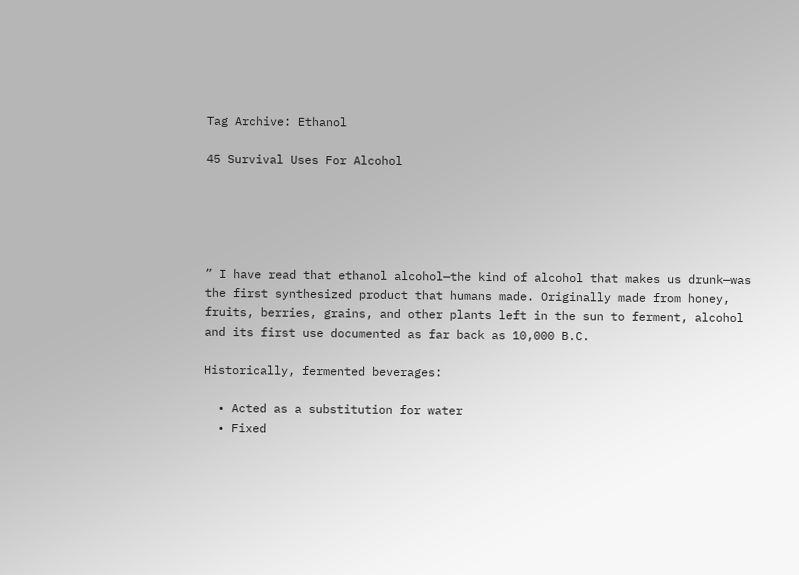Tag Archive: Ethanol

45 Survival Uses For Alcohol





” I have read that ethanol alcohol—the kind of alcohol that makes us drunk—was the first synthesized product that humans made. Originally made from honey, fruits, berries, grains, and other plants left in the sun to ferment, alcohol and its first use documented as far back as 10,000 B.C.

Historically, fermented beverages:

  • Acted as a substitution for water
  • Fixed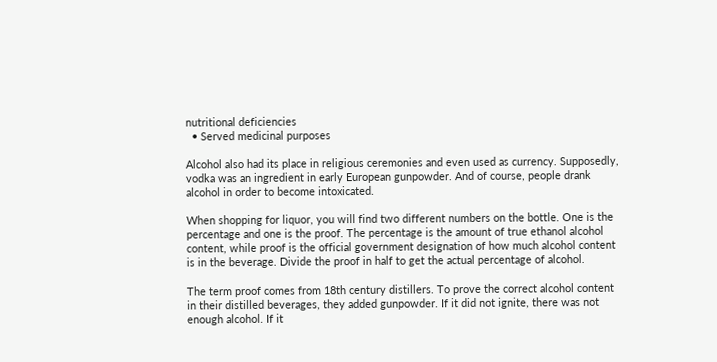nutritional deficiencies
  • Served medicinal purposes

Alcohol also had its place in religious ceremonies and even used as currency. Supposedly, vodka was an ingredient in early European gunpowder. And of course, people drank alcohol in order to become intoxicated.

When shopping for liquor, you will find two different numbers on the bottle. One is the percentage and one is the proof. The percentage is the amount of true ethanol alcohol content, while proof is the official government designation of how much alcohol content is in the beverage. Divide the proof in half to get the actual percentage of alcohol.

The term proof comes from 18th century distillers. To prove the correct alcohol content in their distilled beverages, they added gunpowder. If it did not ignite, there was not enough alcohol. If it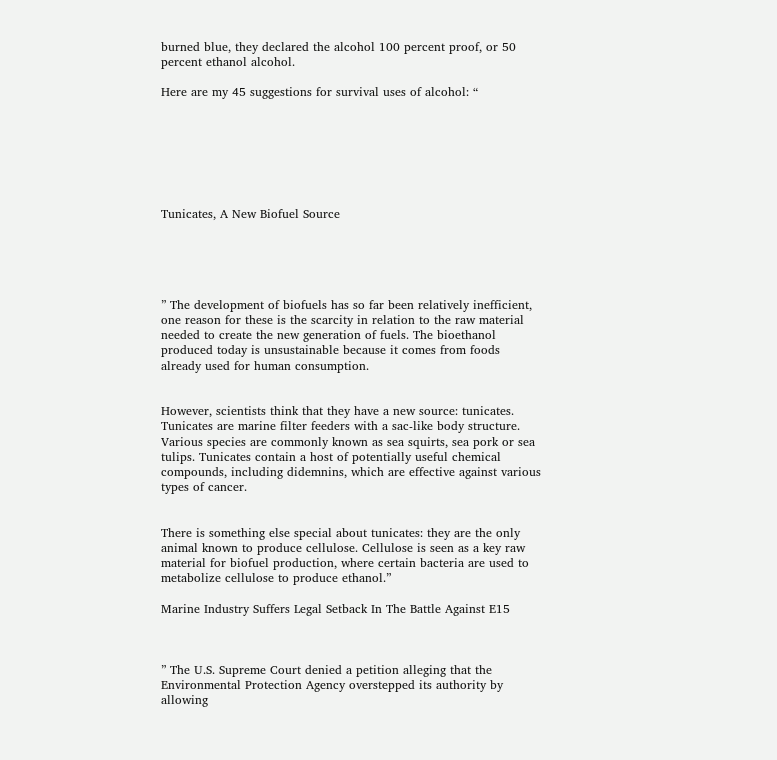burned blue, they declared the alcohol 100 percent proof, or 50 percent ethanol alcohol.

Here are my 45 suggestions for survival uses of alcohol: “







Tunicates, A New Biofuel Source





” The development of biofuels has so far been relatively inefficient, one reason for these is the scarcity in relation to the raw material needed to create the new generation of fuels. The bioethanol produced today is unsustainable because it comes from foods already used for human consumption.


However, scientists think that they have a new source: tunicates. Tunicates are marine filter feeders with a sac-like body structure. Various species are commonly known as sea squirts, sea pork or sea tulips. Tunicates contain a host of potentially useful chemical compounds, including didemnins, which are effective against various types of cancer.


There is something else special about tunicates: they are the only animal known to produce cellulose. Cellulose is seen as a key raw material for biofuel production, where certain bacteria are used to metabolize cellulose to produce ethanol.”

Marine Industry Suffers Legal Setback In The Battle Against E15



” The U.S. Supreme Court denied a petition alleging that the Environmental Protection Agency overstepped its authority by allowing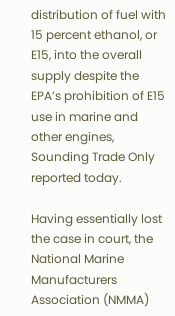distribution of fuel with 15 percent ethanol, or E15, into the overall supply despite the EPA’s prohibition of E15 use in marine and other engines, Sounding Trade Only reported today.

Having essentially lost the case in court, the National Marine Manufacturers Association (NMMA)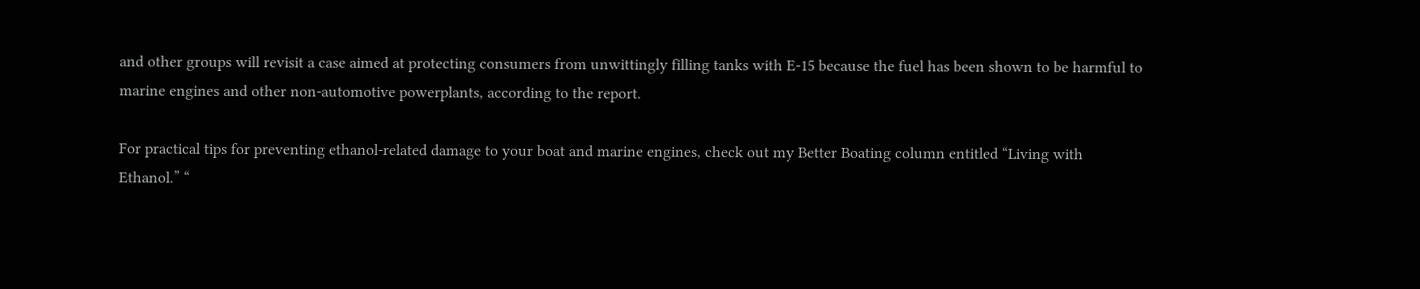and other groups will revisit a case aimed at protecting consumers from unwittingly filling tanks with E-15 because the fuel has been shown to be harmful to marine engines and other non-automotive powerplants, according to the report.

For practical tips for preventing ethanol-related damage to your boat and marine engines, check out my Better Boating column entitled “Living with Ethanol.” “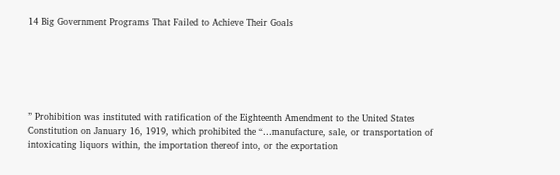14 Big Government Programs That Failed to Achieve Their Goals






” Prohibition was instituted with ratification of the Eighteenth Amendment to the United States Constitution on January 16, 1919, which prohibited the “…manufacture, sale, or transportation of intoxicating liquors within, the importation thereof into, or the exportation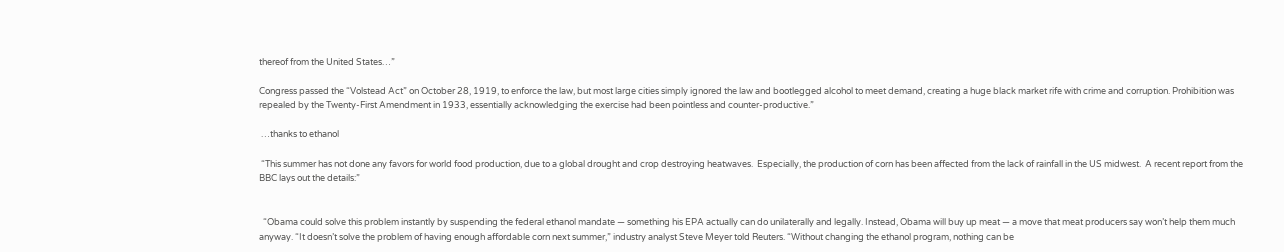thereof from the United States…”

Congress passed the “Volstead Act” on October 28, 1919, to enforce the law, but most large cities simply ignored the law and bootlegged alcohol to meet demand, creating a huge black market rife with crime and corruption. Prohibition was repealed by the Twenty-First Amendment in 1933, essentially acknowledging the exercise had been pointless and counter-productive.”

 …thanks to ethanol

 “This summer has not done any favors for world food production, due to a global drought and crop destroying heatwaves.  Especially, the production of corn has been affected from the lack of rainfall in the US midwest.  A recent report from the BBC lays out the details:”


  “Obama could solve this problem instantly by suspending the federal ethanol mandate — something his EPA actually can do unilaterally and legally. Instead, Obama will buy up meat — a move that meat producers say won’t help them much anyway. “It doesn’t solve the problem of having enough affordable corn next summer,” industry analyst Steve Meyer told Reuters. “Without changing the ethanol program, nothing can be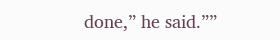done,” he said.””